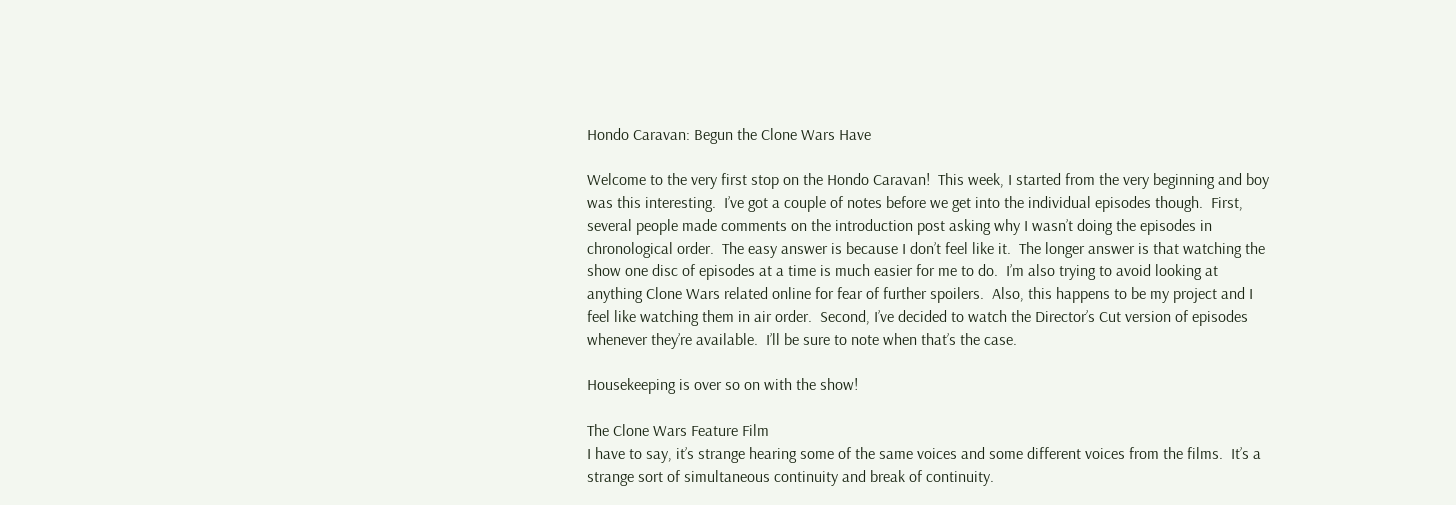Hondo Caravan: Begun the Clone Wars Have

Welcome to the very first stop on the Hondo Caravan!  This week, I started from the very beginning and boy was this interesting.  I’ve got a couple of notes before we get into the individual episodes though.  First, several people made comments on the introduction post asking why I wasn’t doing the episodes in chronological order.  The easy answer is because I don’t feel like it.  The longer answer is that watching the show one disc of episodes at a time is much easier for me to do.  I’m also trying to avoid looking at anything Clone Wars related online for fear of further spoilers.  Also, this happens to be my project and I feel like watching them in air order.  Second, I’ve decided to watch the Director’s Cut version of episodes whenever they’re available.  I’ll be sure to note when that’s the case.

Housekeeping is over so on with the show!

The Clone Wars Feature Film
I have to say, it’s strange hearing some of the same voices and some different voices from the films.  It’s a strange sort of simultaneous continuity and break of continuity.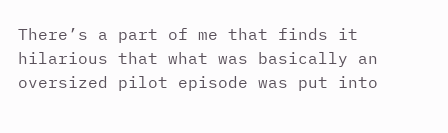There’s a part of me that finds it hilarious that what was basically an oversized pilot episode was put into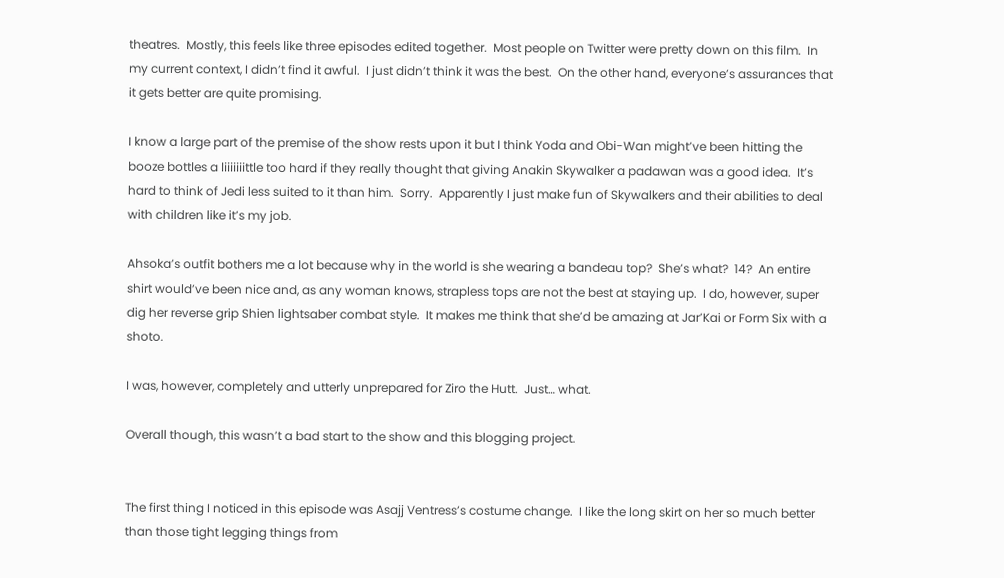theatres.  Mostly, this feels like three episodes edited together.  Most people on Twitter were pretty down on this film.  In my current context, I didn’t find it awful.  I just didn’t think it was the best.  On the other hand, everyone’s assurances that it gets better are quite promising.

I know a large part of the premise of the show rests upon it but I think Yoda and Obi-Wan might’ve been hitting the booze bottles a liiiiiiittle too hard if they really thought that giving Anakin Skywalker a padawan was a good idea.  It’s hard to think of Jedi less suited to it than him.  Sorry.  Apparently I just make fun of Skywalkers and their abilities to deal with children like it’s my job.

Ahsoka’s outfit bothers me a lot because why in the world is she wearing a bandeau top?  She’s what?  14?  An entire shirt would’ve been nice and, as any woman knows, strapless tops are not the best at staying up.  I do, however, super dig her reverse grip Shien lightsaber combat style.  It makes me think that she’d be amazing at Jar’Kai or Form Six with a shoto.

I was, however, completely and utterly unprepared for Ziro the Hutt.  Just… what.

Overall though, this wasn’t a bad start to the show and this blogging project.


The first thing I noticed in this episode was Asajj Ventress’s costume change.  I like the long skirt on her so much better than those tight legging things from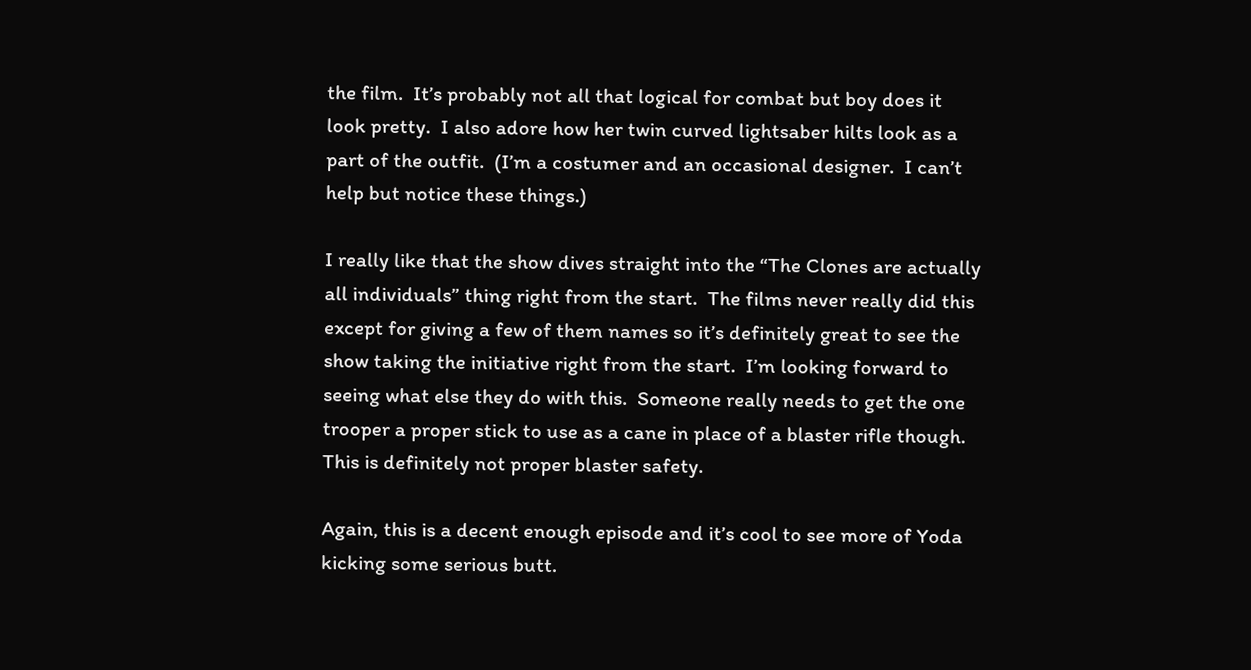the film.  It’s probably not all that logical for combat but boy does it look pretty.  I also adore how her twin curved lightsaber hilts look as a part of the outfit.  (I’m a costumer and an occasional designer.  I can’t help but notice these things.)

I really like that the show dives straight into the “The Clones are actually all individuals” thing right from the start.  The films never really did this except for giving a few of them names so it’s definitely great to see the show taking the initiative right from the start.  I’m looking forward to seeing what else they do with this.  Someone really needs to get the one trooper a proper stick to use as a cane in place of a blaster rifle though.  This is definitely not proper blaster safety.

Again, this is a decent enough episode and it’s cool to see more of Yoda kicking some serious butt.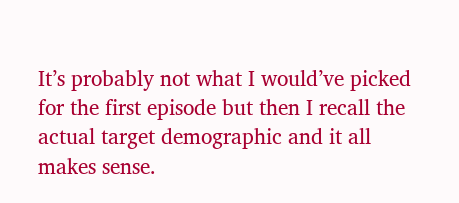It’s probably not what I would’ve picked for the first episode but then I recall the actual target demographic and it all makes sense.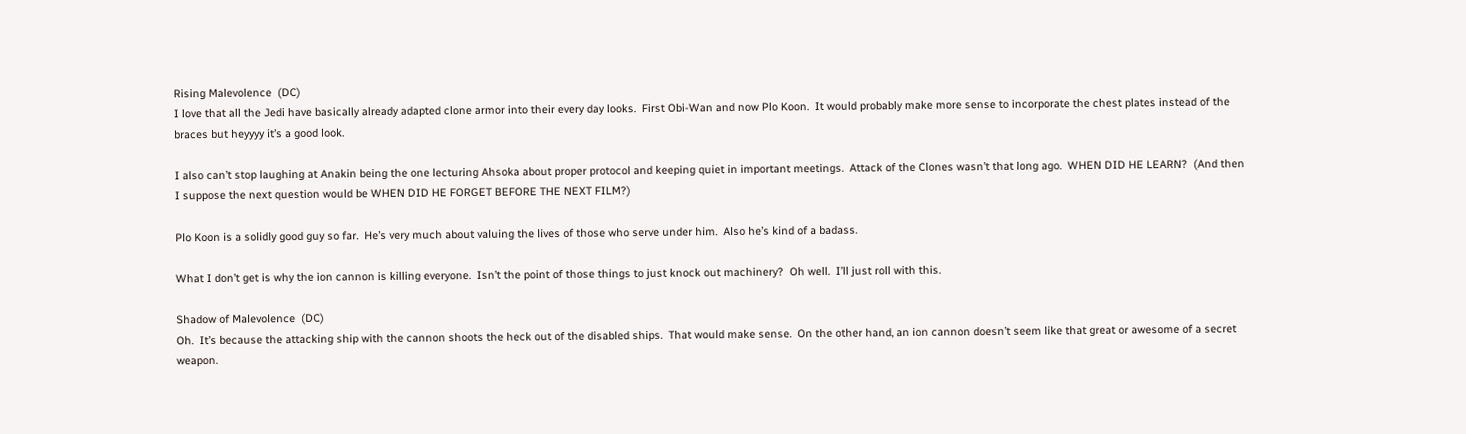Rising Malevolence  (DC)
I love that all the Jedi have basically already adapted clone armor into their every day looks.  First Obi-Wan and now Plo Koon.  It would probably make more sense to incorporate the chest plates instead of the braces but heyyyy it’s a good look.

I also can’t stop laughing at Anakin being the one lecturing Ahsoka about proper protocol and keeping quiet in important meetings.  Attack of the Clones wasn’t that long ago.  WHEN DID HE LEARN?  (And then I suppose the next question would be WHEN DID HE FORGET BEFORE THE NEXT FILM?)

Plo Koon is a solidly good guy so far.  He’s very much about valuing the lives of those who serve under him.  Also he’s kind of a badass.

What I don’t get is why the ion cannon is killing everyone.  Isn’t the point of those things to just knock out machinery?  Oh well.  I’ll just roll with this.

Shadow of Malevolence  (DC)
Oh.  It’s because the attacking ship with the cannon shoots the heck out of the disabled ships.  That would make sense.  On the other hand, an ion cannon doesn’t seem like that great or awesome of a secret weapon.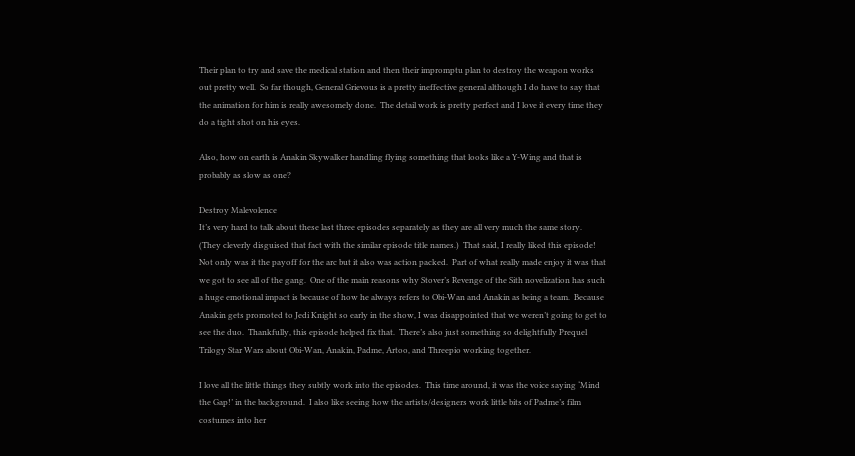Their plan to try and save the medical station and then their impromptu plan to destroy the weapon works out pretty well.  So far though, General Grievous is a pretty ineffective general although I do have to say that the animation for him is really awesomely done.  The detail work is pretty perfect and I love it every time they do a tight shot on his eyes.

Also, how on earth is Anakin Skywalker handling flying something that looks like a Y-Wing and that is probably as slow as one?

Destroy Malevolence
It’s very hard to talk about these last three episodes separately as they are all very much the same story.  (They cleverly disguised that fact with the similar episode title names.)  That said, I really liked this episode!  Not only was it the payoff for the arc but it also was action packed.  Part of what really made enjoy it was that we got to see all of the gang.  One of the main reasons why Stover’s Revenge of the Sith novelization has such a huge emotional impact is because of how he always refers to Obi-Wan and Anakin as being a team.  Because Anakin gets promoted to Jedi Knight so early in the show, I was disappointed that we weren’t going to get to see the duo.  Thankfully, this episode helped fix that.  There’s also just something so delightfully Prequel Trilogy Star Wars about Obi-Wan, Anakin, Padme, Artoo, and Threepio working together.

I love all the little things they subtly work into the episodes.  This time around, it was the voice saying ‘Mind the Gap!’ in the background.  I also like seeing how the artists/designers work little bits of Padme’s film costumes into her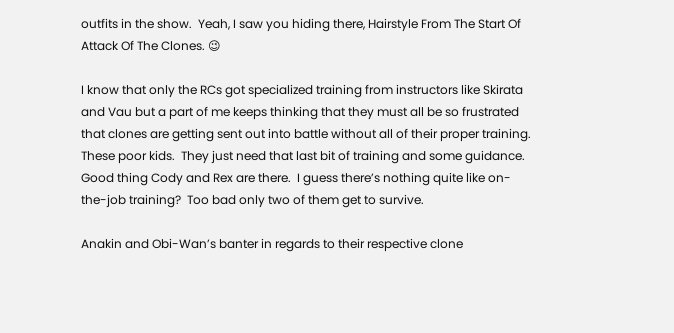outfits in the show.  Yeah, I saw you hiding there, Hairstyle From The Start Of Attack Of The Clones. 😉

I know that only the RCs got specialized training from instructors like Skirata and Vau but a part of me keeps thinking that they must all be so frustrated that clones are getting sent out into battle without all of their proper training.  These poor kids.  They just need that last bit of training and some guidance.  Good thing Cody and Rex are there.  I guess there’s nothing quite like on-the-job training?  Too bad only two of them get to survive.

Anakin and Obi-Wan’s banter in regards to their respective clone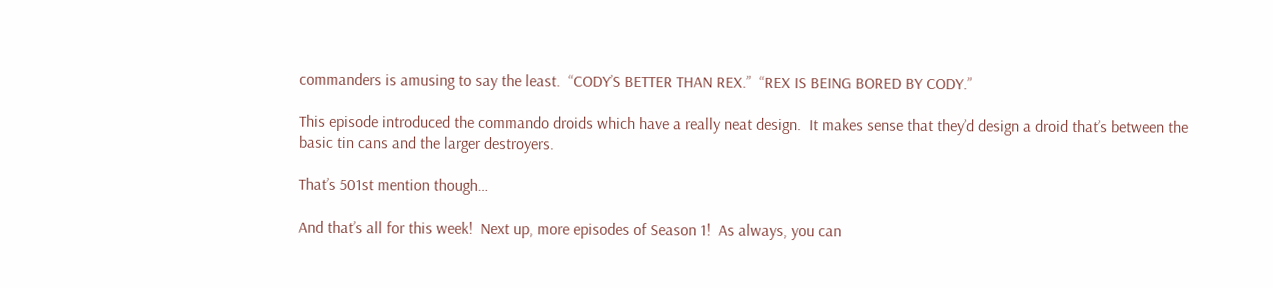commanders is amusing to say the least.  “CODY’S BETTER THAN REX.”  “REX IS BEING BORED BY CODY.”

This episode introduced the commando droids which have a really neat design.  It makes sense that they’d design a droid that’s between the basic tin cans and the larger destroyers.

That’s 501st mention though…

And that’s all for this week!  Next up, more episodes of Season 1!  As always, you can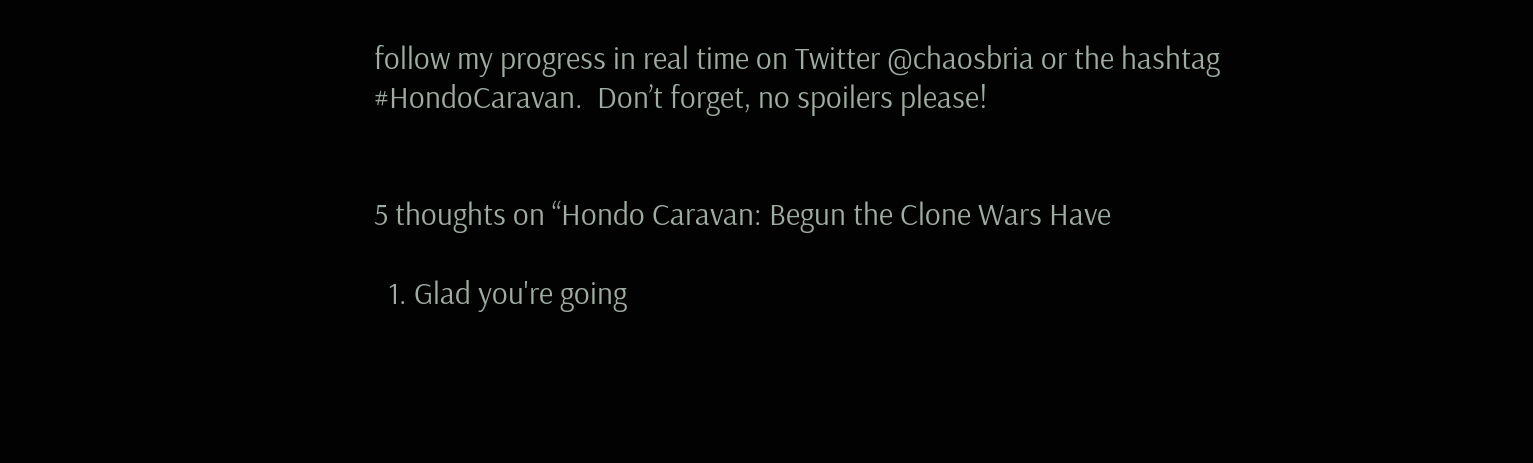follow my progress in real time on Twitter @chaosbria or the hashtag #HondoCaravan.  Don’t forget, no spoilers please!


5 thoughts on “Hondo Caravan: Begun the Clone Wars Have

  1. Glad you're going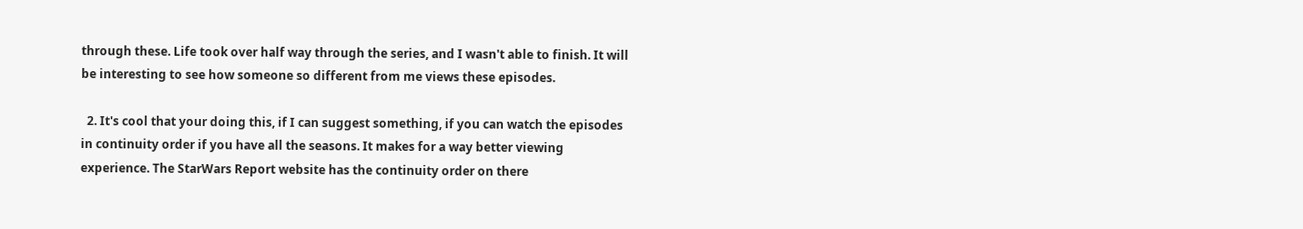through these. Life took over half way through the series, and I wasn't able to finish. It will be interesting to see how someone so different from me views these episodes.

  2. It's cool that your doing this, if I can suggest something, if you can watch the episodes in continuity order if you have all the seasons. It makes for a way better viewing experience. The StarWars Report website has the continuity order on there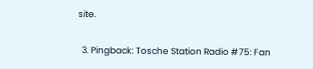site.

  3. Pingback: Tosche Station Radio #75: Fan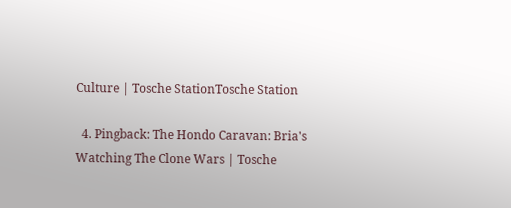Culture | Tosche StationTosche Station

  4. Pingback: The Hondo Caravan: Bria's Watching The Clone Wars | Tosche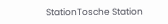StationTosche Station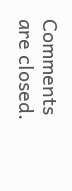Comments are closed.